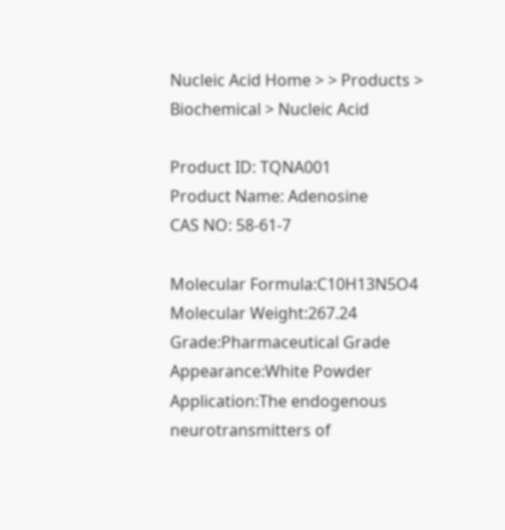Nucleic Acid Home > > Products > Biochemical > Nucleic Acid

Product ID: TQNA001
Product Name: Adenosine
CAS NO: 58-61-7

Molecular Formula:C10H13N5O4
Molecular Weight:267.24
Grade:Pharmaceutical Grade
Appearance:White Powder
Application:The endogenous neurotransmitters of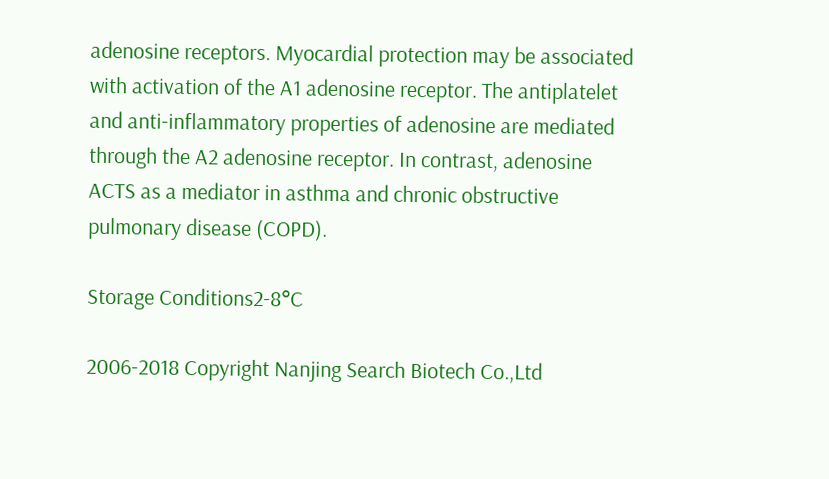adenosine receptors. Myocardial protection may be associated with activation of the A1 adenosine receptor. The antiplatelet and anti-inflammatory properties of adenosine are mediated through the A2 adenosine receptor. In contrast, adenosine ACTS as a mediator in asthma and chronic obstructive pulmonary disease (COPD).

Storage Conditions2-8°C

2006-2018 Copyright Nanjing Search Biotech Co.,Ltd